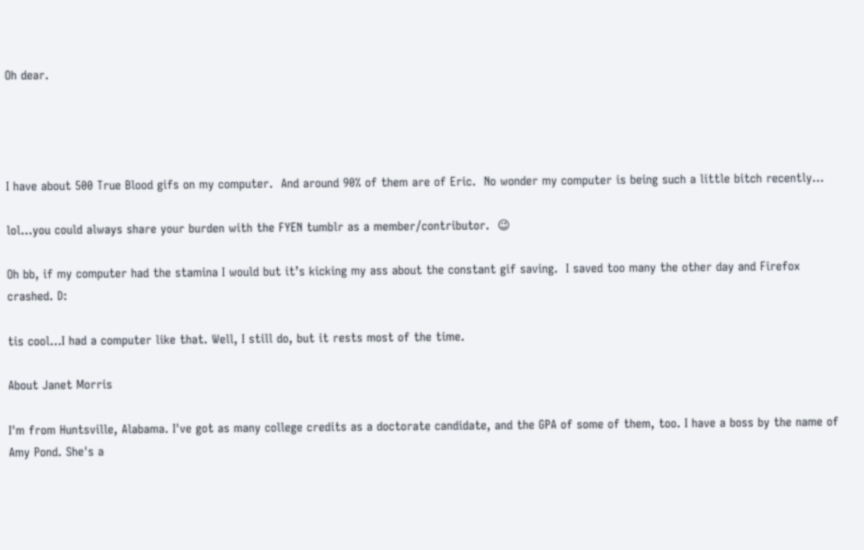Oh dear.




I have about 500 True Blood gifs on my computer.  And around 90% of them are of Eric.  No wonder my computer is being such a little bitch recently…

lol…you could always share your burden with the FYEN tumblr as a member/contributor.  😉

Oh bb, if my computer had the stamina I would but it’s kicking my ass about the constant gif saving.  I saved too many the other day and Firefox crashed. D:

tis cool…I had a computer like that. Well, I still do, but it rests most of the time.

About Janet Morris

I'm from Huntsville, Alabama. I've got as many college credits as a doctorate candidate, and the GPA of some of them, too. I have a boss by the name of Amy Pond. She's a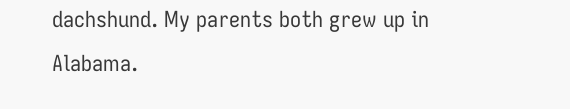dachshund. My parents both grew up in Alabama.